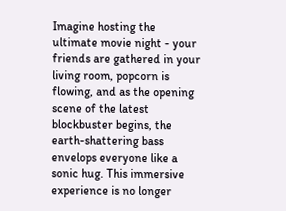Imagine hosting the ultimate movie night - your friends are gathered in your living room, popcorn is flowing, and as the opening scene of the latest blockbuster begins, the earth-shattering bass envelops everyone like a sonic hug. This immersive experience is no longer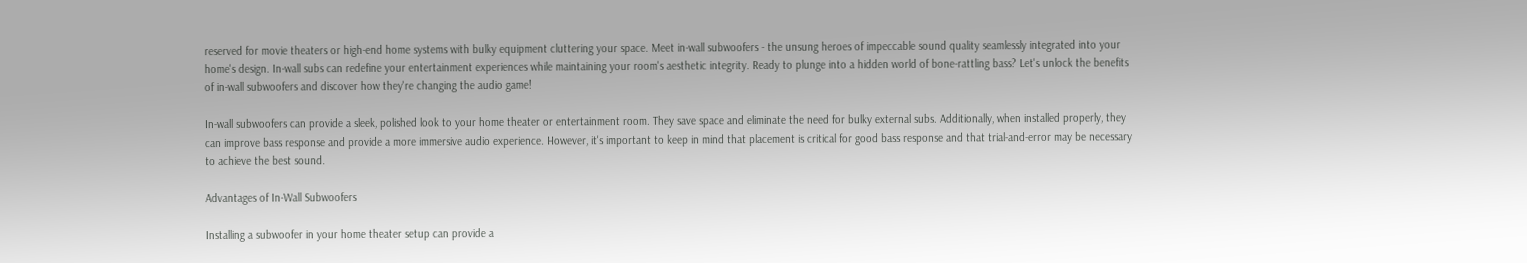reserved for movie theaters or high-end home systems with bulky equipment cluttering your space. Meet in-wall subwoofers - the unsung heroes of impeccable sound quality seamlessly integrated into your home's design. In-wall subs can redefine your entertainment experiences while maintaining your room's aesthetic integrity. Ready to plunge into a hidden world of bone-rattling bass? Let's unlock the benefits of in-wall subwoofers and discover how they're changing the audio game!

In-wall subwoofers can provide a sleek, polished look to your home theater or entertainment room. They save space and eliminate the need for bulky external subs. Additionally, when installed properly, they can improve bass response and provide a more immersive audio experience. However, it's important to keep in mind that placement is critical for good bass response and that trial-and-error may be necessary to achieve the best sound.

Advantages of In-Wall Subwoofers

Installing a subwoofer in your home theater setup can provide a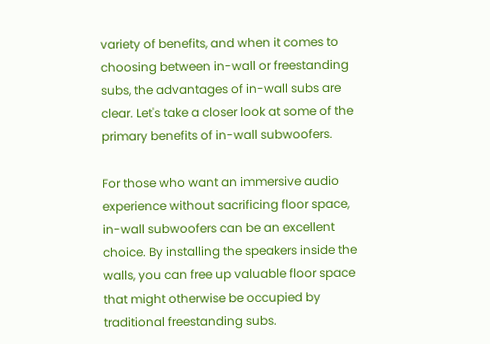variety of benefits, and when it comes to choosing between in-wall or freestanding subs, the advantages of in-wall subs are clear. Let's take a closer look at some of the primary benefits of in-wall subwoofers.

For those who want an immersive audio experience without sacrificing floor space, in-wall subwoofers can be an excellent choice. By installing the speakers inside the walls, you can free up valuable floor space that might otherwise be occupied by traditional freestanding subs.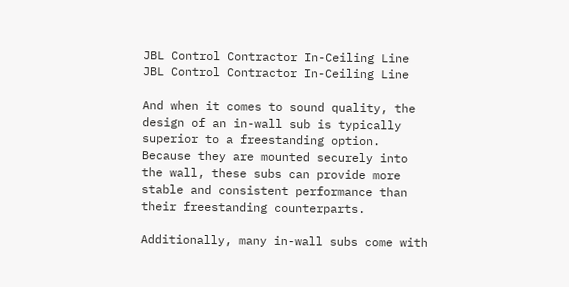JBL Control Contractor In-Ceiling Line
JBL Control Contractor In-Ceiling Line

And when it comes to sound quality, the design of an in-wall sub is typically superior to a freestanding option. Because they are mounted securely into the wall, these subs can provide more stable and consistent performance than their freestanding counterparts.

Additionally, many in-wall subs come with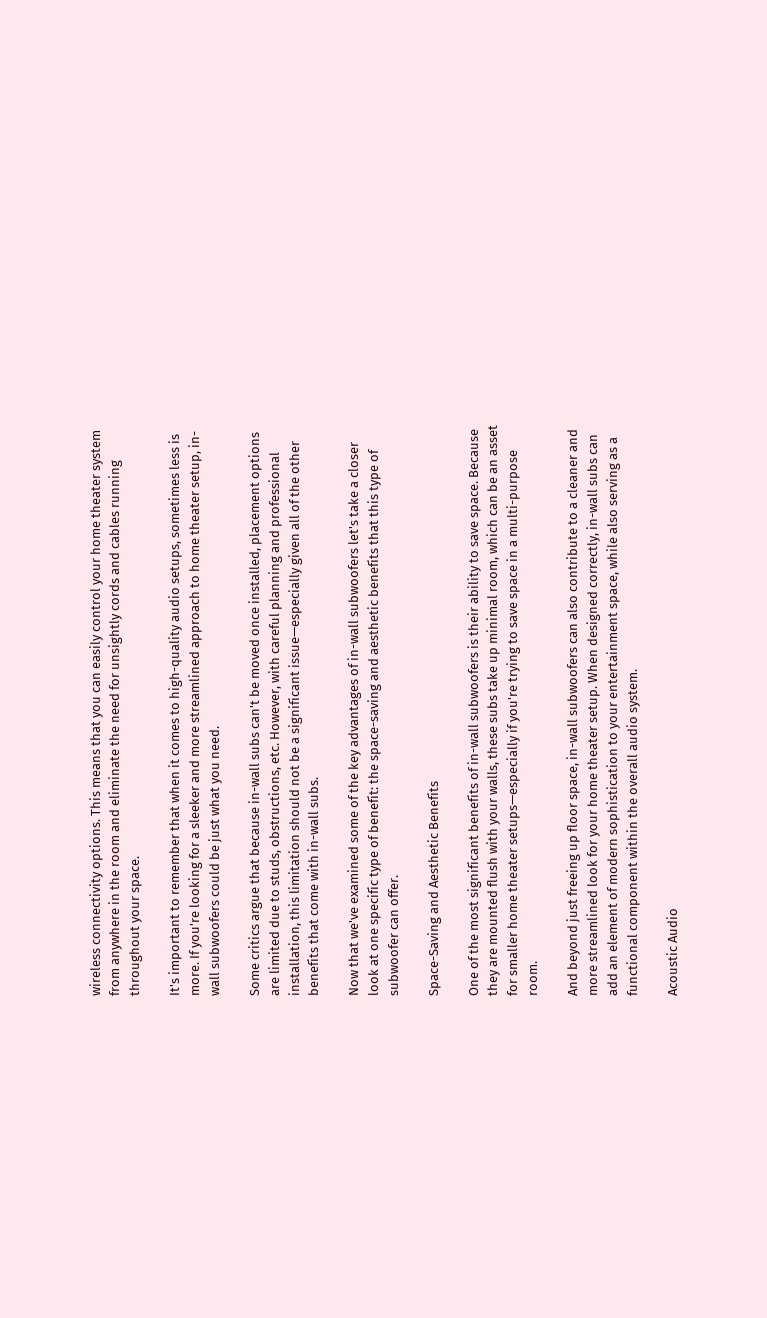wireless connectivity options. This means that you can easily control your home theater system from anywhere in the room and eliminate the need for unsightly cords and cables running throughout your space.

It's important to remember that when it comes to high-quality audio setups, sometimes less is more. If you're looking for a sleeker and more streamlined approach to home theater setup, in-wall subwoofers could be just what you need.

Some critics argue that because in-wall subs can't be moved once installed, placement options are limited due to studs, obstructions, etc. However, with careful planning and professional installation, this limitation should not be a significant issue—especially given all of the other benefits that come with in-wall subs.

Now that we've examined some of the key advantages of in-wall subwoofers let's take a closer look at one specific type of benefit: the space-saving and aesthetic benefits that this type of subwoofer can offer.

Space-Saving and Aesthetic Benefits

One of the most significant benefits of in-wall subwoofers is their ability to save space. Because they are mounted flush with your walls, these subs take up minimal room, which can be an asset for smaller home theater setups—especially if you're trying to save space in a multi-purpose room.

And beyond just freeing up floor space, in-wall subwoofers can also contribute to a cleaner and more streamlined look for your home theater setup. When designed correctly, in-wall subs can add an element of modern sophistication to your entertainment space, while also serving as a functional component within the overall audio system.

Acoustic Audio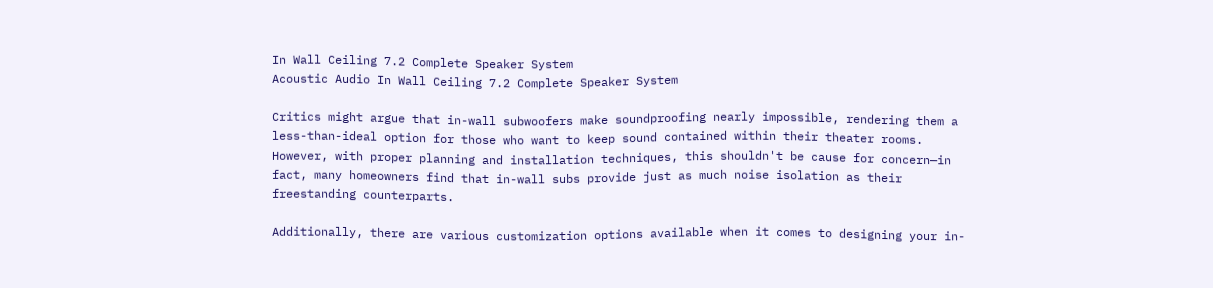In Wall Ceiling 7.2 Complete Speaker System
Acoustic Audio In Wall Ceiling 7.2 Complete Speaker System

Critics might argue that in-wall subwoofers make soundproofing nearly impossible, rendering them a less-than-ideal option for those who want to keep sound contained within their theater rooms. However, with proper planning and installation techniques, this shouldn't be cause for concern—in fact, many homeowners find that in-wall subs provide just as much noise isolation as their freestanding counterparts.

Additionally, there are various customization options available when it comes to designing your in-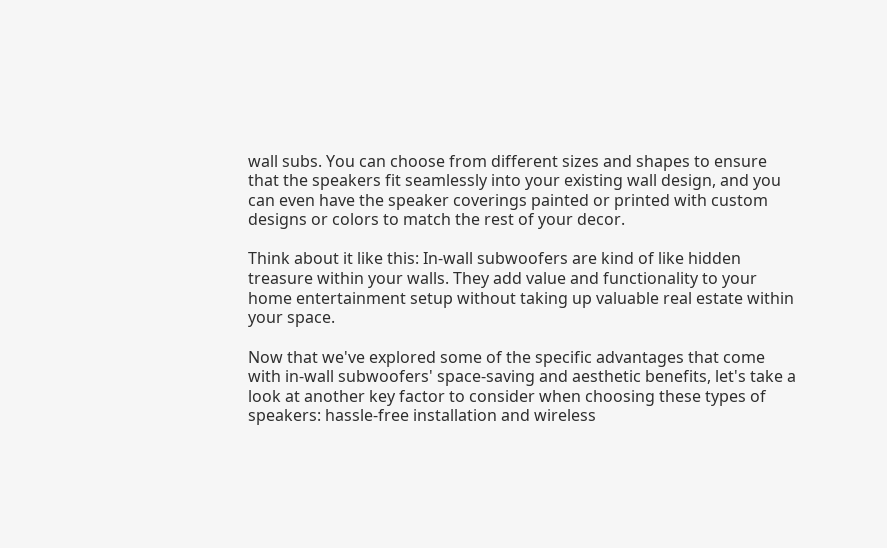wall subs. You can choose from different sizes and shapes to ensure that the speakers fit seamlessly into your existing wall design, and you can even have the speaker coverings painted or printed with custom designs or colors to match the rest of your decor.

Think about it like this: In-wall subwoofers are kind of like hidden treasure within your walls. They add value and functionality to your home entertainment setup without taking up valuable real estate within your space.

Now that we've explored some of the specific advantages that come with in-wall subwoofers' space-saving and aesthetic benefits, let's take a look at another key factor to consider when choosing these types of speakers: hassle-free installation and wireless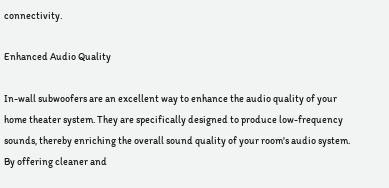connectivity.

Enhanced Audio Quality

In-wall subwoofers are an excellent way to enhance the audio quality of your home theater system. They are specifically designed to produce low-frequency sounds, thereby enriching the overall sound quality of your room's audio system. By offering cleaner and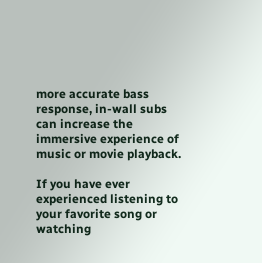more accurate bass response, in-wall subs can increase the immersive experience of music or movie playback.

If you have ever experienced listening to your favorite song or watching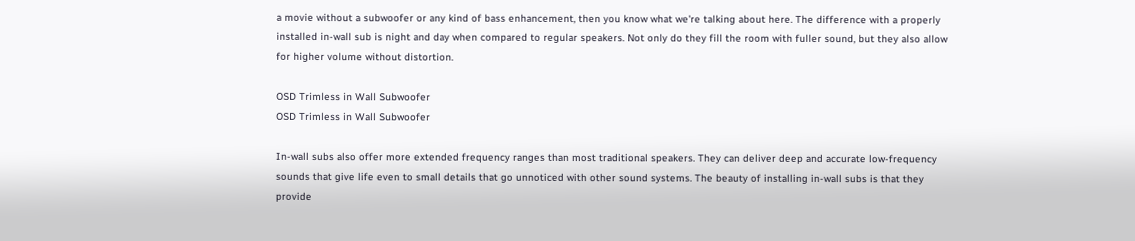a movie without a subwoofer or any kind of bass enhancement, then you know what we're talking about here. The difference with a properly installed in-wall sub is night and day when compared to regular speakers. Not only do they fill the room with fuller sound, but they also allow for higher volume without distortion.

OSD Trimless in Wall Subwoofer
OSD Trimless in Wall Subwoofer

In-wall subs also offer more extended frequency ranges than most traditional speakers. They can deliver deep and accurate low-frequency sounds that give life even to small details that go unnoticed with other sound systems. The beauty of installing in-wall subs is that they provide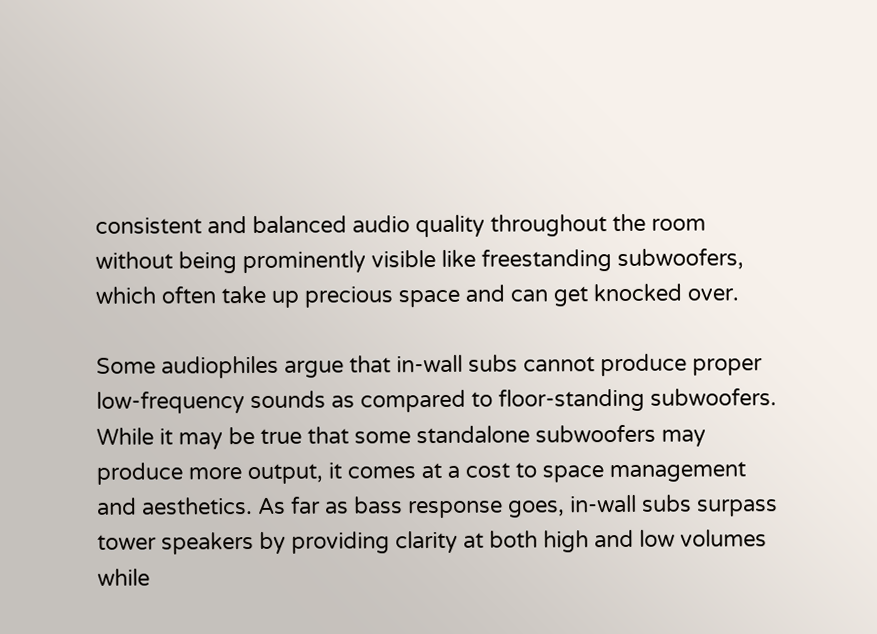consistent and balanced audio quality throughout the room without being prominently visible like freestanding subwoofers, which often take up precious space and can get knocked over.

Some audiophiles argue that in-wall subs cannot produce proper low-frequency sounds as compared to floor-standing subwoofers. While it may be true that some standalone subwoofers may produce more output, it comes at a cost to space management and aesthetics. As far as bass response goes, in-wall subs surpass tower speakers by providing clarity at both high and low volumes while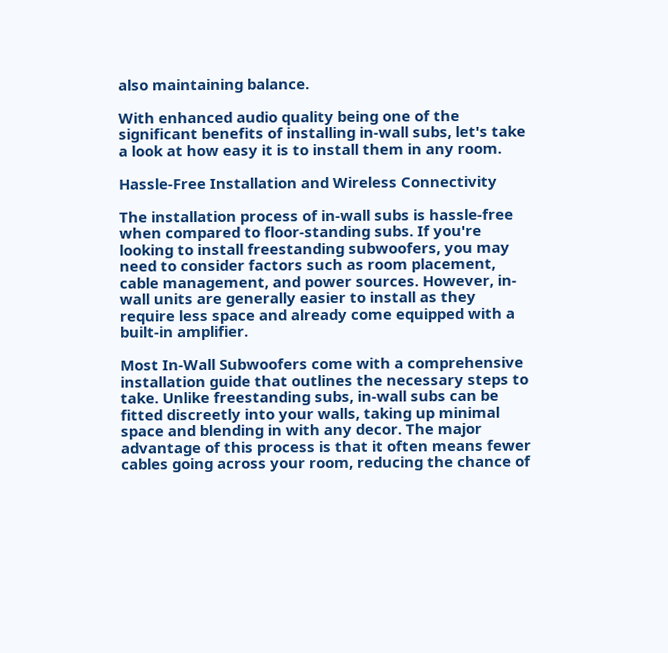also maintaining balance.

With enhanced audio quality being one of the significant benefits of installing in-wall subs, let's take a look at how easy it is to install them in any room.

Hassle-Free Installation and Wireless Connectivity

The installation process of in-wall subs is hassle-free when compared to floor-standing subs. If you're looking to install freestanding subwoofers, you may need to consider factors such as room placement, cable management, and power sources. However, in-wall units are generally easier to install as they require less space and already come equipped with a built-in amplifier.

Most In-Wall Subwoofers come with a comprehensive installation guide that outlines the necessary steps to take. Unlike freestanding subs, in-wall subs can be fitted discreetly into your walls, taking up minimal space and blending in with any decor. The major advantage of this process is that it often means fewer cables going across your room, reducing the chance of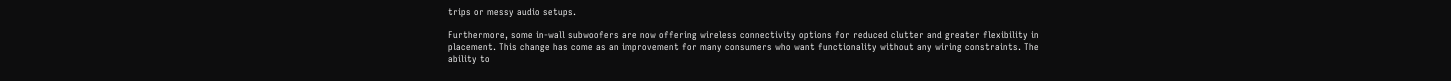trips or messy audio setups.

Furthermore, some in-wall subwoofers are now offering wireless connectivity options for reduced clutter and greater flexibility in placement. This change has come as an improvement for many consumers who want functionality without any wiring constraints. The ability to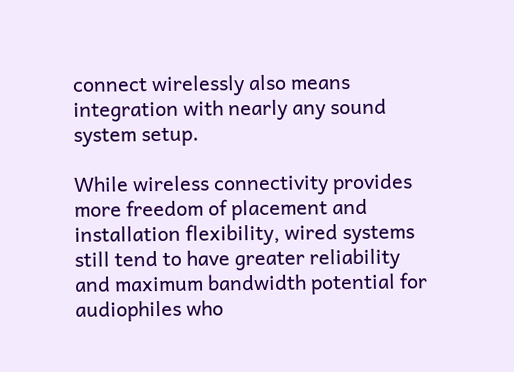connect wirelessly also means integration with nearly any sound system setup.

While wireless connectivity provides more freedom of placement and installation flexibility, wired systems still tend to have greater reliability and maximum bandwidth potential for audiophiles who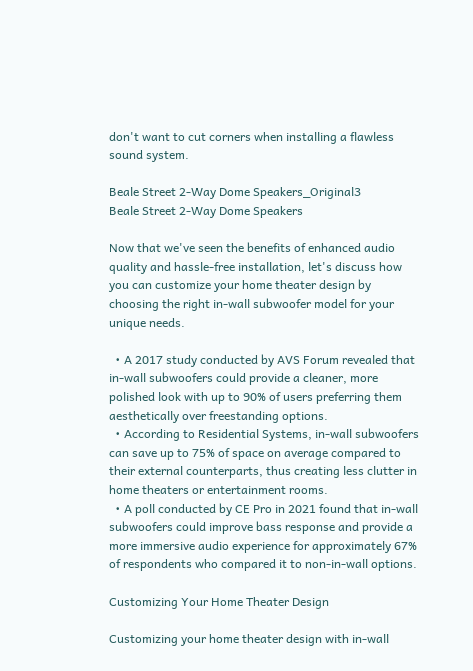don't want to cut corners when installing a flawless sound system.

Beale Street 2-Way Dome Speakers_Original3
Beale Street 2-Way Dome Speakers

Now that we've seen the benefits of enhanced audio quality and hassle-free installation, let's discuss how you can customize your home theater design by choosing the right in-wall subwoofer model for your unique needs.

  • A 2017 study conducted by AVS Forum revealed that in-wall subwoofers could provide a cleaner, more polished look with up to 90% of users preferring them aesthetically over freestanding options.
  • According to Residential Systems, in-wall subwoofers can save up to 75% of space on average compared to their external counterparts, thus creating less clutter in home theaters or entertainment rooms.
  • A poll conducted by CE Pro in 2021 found that in-wall subwoofers could improve bass response and provide a more immersive audio experience for approximately 67% of respondents who compared it to non-in-wall options.

Customizing Your Home Theater Design

Customizing your home theater design with in-wall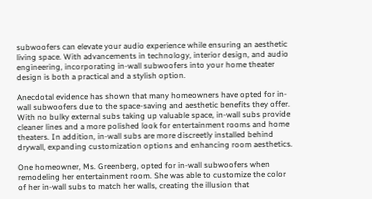subwoofers can elevate your audio experience while ensuring an aesthetic living space. With advancements in technology, interior design, and audio engineering, incorporating in-wall subwoofers into your home theater design is both a practical and a stylish option.

Anecdotal evidence has shown that many homeowners have opted for in-wall subwoofers due to the space-saving and aesthetic benefits they offer. With no bulky external subs taking up valuable space, in-wall subs provide cleaner lines and a more polished look for entertainment rooms and home theaters. In addition, in-wall subs are more discreetly installed behind drywall, expanding customization options and enhancing room aesthetics.

One homeowner, Ms. Greenberg, opted for in-wall subwoofers when remodeling her entertainment room. She was able to customize the color of her in-wall subs to match her walls, creating the illusion that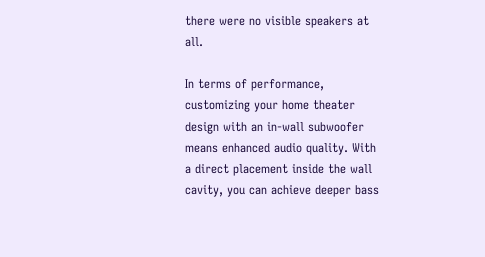there were no visible speakers at all.

In terms of performance, customizing your home theater design with an in-wall subwoofer means enhanced audio quality. With a direct placement inside the wall cavity, you can achieve deeper bass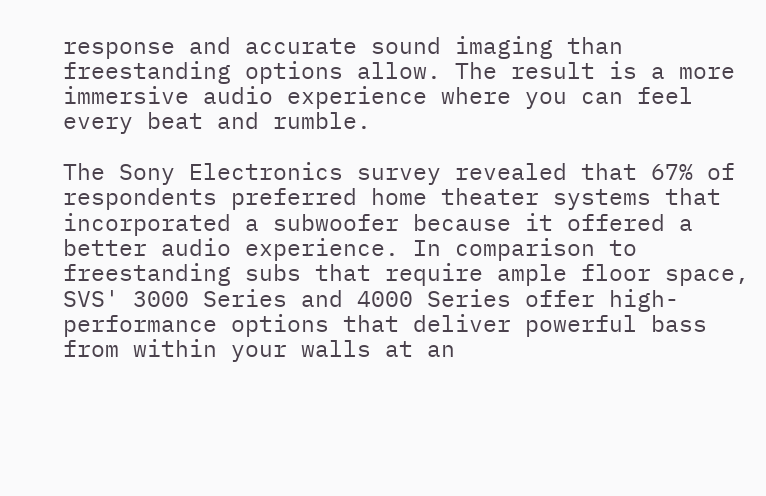response and accurate sound imaging than freestanding options allow. The result is a more immersive audio experience where you can feel every beat and rumble.

The Sony Electronics survey revealed that 67% of respondents preferred home theater systems that incorporated a subwoofer because it offered a better audio experience. In comparison to freestanding subs that require ample floor space, SVS' 3000 Series and 4000 Series offer high-performance options that deliver powerful bass from within your walls at an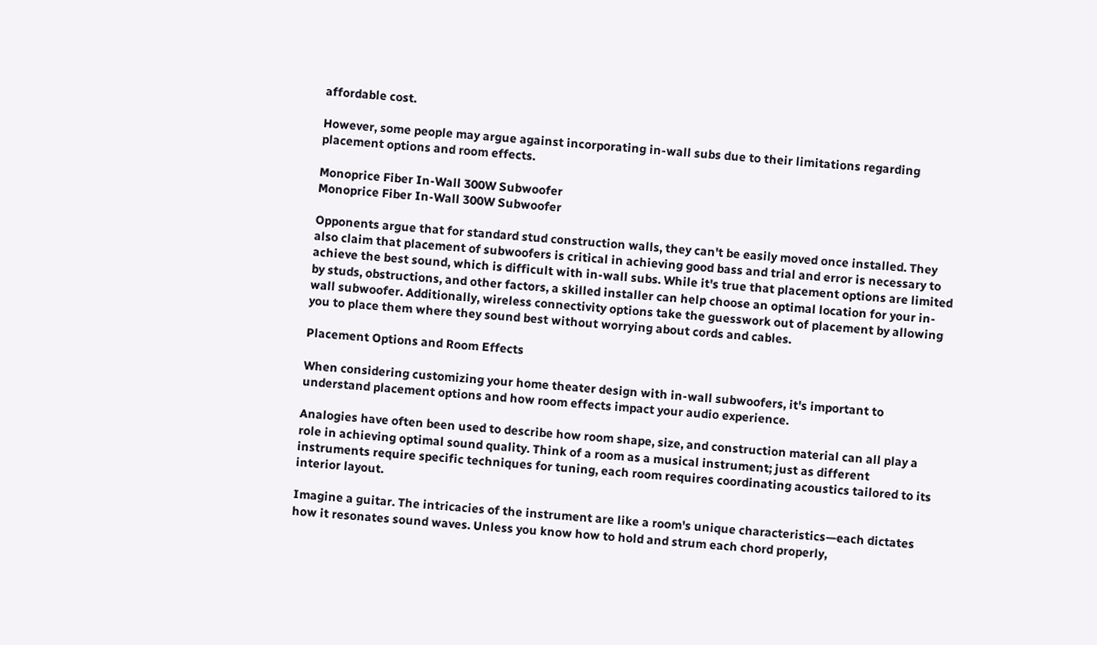affordable cost.

However, some people may argue against incorporating in-wall subs due to their limitations regarding placement options and room effects.

Monoprice Fiber In-Wall 300W Subwoofer
Monoprice Fiber In-Wall 300W Subwoofer

Opponents argue that for standard stud construction walls, they can't be easily moved once installed. They also claim that placement of subwoofers is critical in achieving good bass and trial and error is necessary to achieve the best sound, which is difficult with in-wall subs. While it's true that placement options are limited by studs, obstructions, and other factors, a skilled installer can help choose an optimal location for your in-wall subwoofer. Additionally, wireless connectivity options take the guesswork out of placement by allowing you to place them where they sound best without worrying about cords and cables.

Placement Options and Room Effects

When considering customizing your home theater design with in-wall subwoofers, it's important to understand placement options and how room effects impact your audio experience.

Analogies have often been used to describe how room shape, size, and construction material can all play a role in achieving optimal sound quality. Think of a room as a musical instrument; just as different instruments require specific techniques for tuning, each room requires coordinating acoustics tailored to its interior layout.

Imagine a guitar. The intricacies of the instrument are like a room's unique characteristics—each dictates how it resonates sound waves. Unless you know how to hold and strum each chord properly,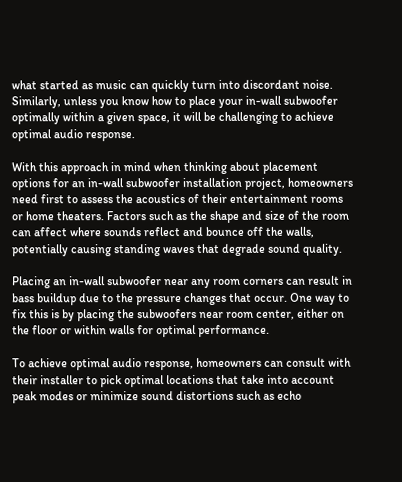what started as music can quickly turn into discordant noise. Similarly, unless you know how to place your in-wall subwoofer optimally within a given space, it will be challenging to achieve optimal audio response.

With this approach in mind when thinking about placement options for an in-wall subwoofer installation project, homeowners need first to assess the acoustics of their entertainment rooms or home theaters. Factors such as the shape and size of the room can affect where sounds reflect and bounce off the walls, potentially causing standing waves that degrade sound quality.

Placing an in-wall subwoofer near any room corners can result in bass buildup due to the pressure changes that occur. One way to fix this is by placing the subwoofers near room center, either on the floor or within walls for optimal performance.

To achieve optimal audio response, homeowners can consult with their installer to pick optimal locations that take into account peak modes or minimize sound distortions such as echo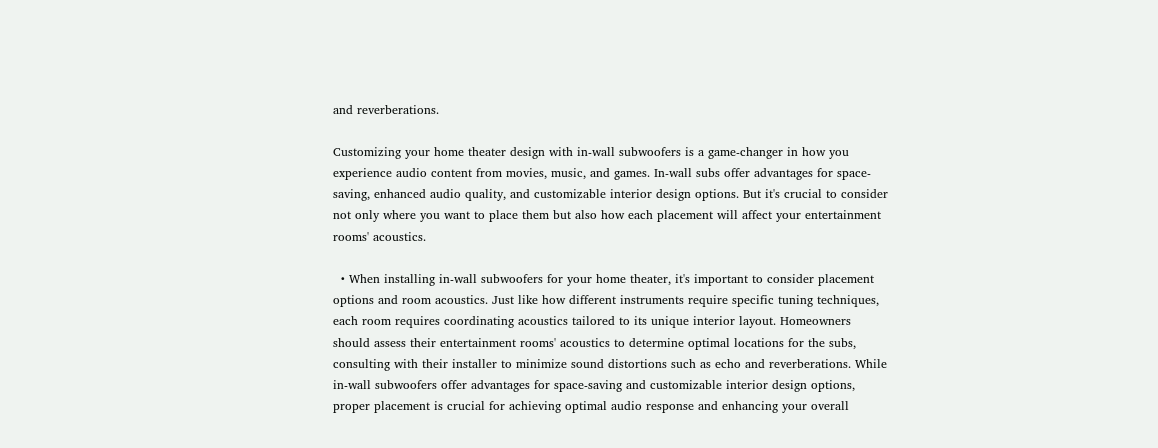and reverberations.

Customizing your home theater design with in-wall subwoofers is a game-changer in how you experience audio content from movies, music, and games. In-wall subs offer advantages for space-saving, enhanced audio quality, and customizable interior design options. But it's crucial to consider not only where you want to place them but also how each placement will affect your entertainment rooms' acoustics.

  • When installing in-wall subwoofers for your home theater, it's important to consider placement options and room acoustics. Just like how different instruments require specific tuning techniques, each room requires coordinating acoustics tailored to its unique interior layout. Homeowners should assess their entertainment rooms' acoustics to determine optimal locations for the subs, consulting with their installer to minimize sound distortions such as echo and reverberations. While in-wall subwoofers offer advantages for space-saving and customizable interior design options, proper placement is crucial for achieving optimal audio response and enhancing your overall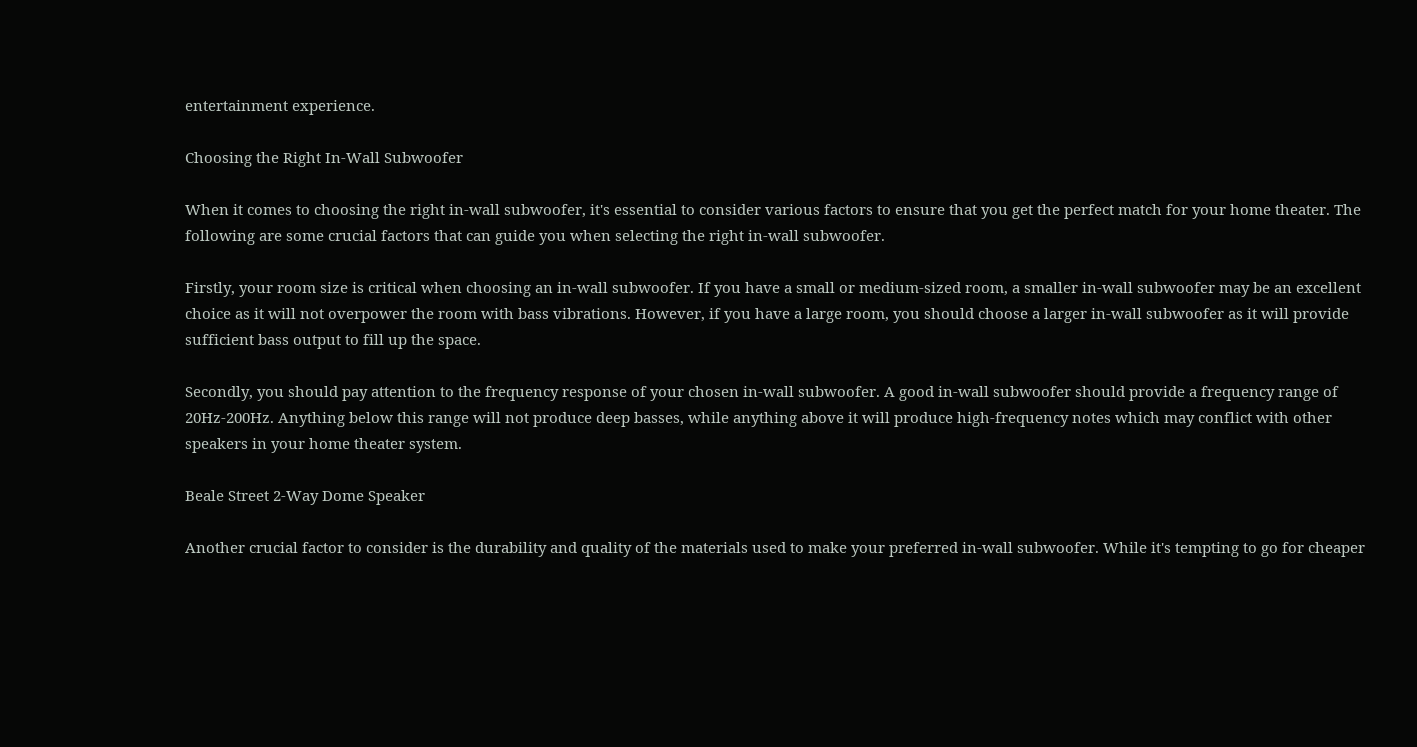entertainment experience.

Choosing the Right In-Wall Subwoofer

When it comes to choosing the right in-wall subwoofer, it's essential to consider various factors to ensure that you get the perfect match for your home theater. The following are some crucial factors that can guide you when selecting the right in-wall subwoofer.

Firstly, your room size is critical when choosing an in-wall subwoofer. If you have a small or medium-sized room, a smaller in-wall subwoofer may be an excellent choice as it will not overpower the room with bass vibrations. However, if you have a large room, you should choose a larger in-wall subwoofer as it will provide sufficient bass output to fill up the space.

Secondly, you should pay attention to the frequency response of your chosen in-wall subwoofer. A good in-wall subwoofer should provide a frequency range of 20Hz-200Hz. Anything below this range will not produce deep basses, while anything above it will produce high-frequency notes which may conflict with other speakers in your home theater system.

Beale Street 2-Way Dome Speaker

Another crucial factor to consider is the durability and quality of the materials used to make your preferred in-wall subwoofer. While it's tempting to go for cheaper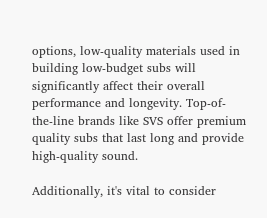options, low-quality materials used in building low-budget subs will significantly affect their overall performance and longevity. Top-of-the-line brands like SVS offer premium quality subs that last long and provide high-quality sound.

Additionally, it's vital to consider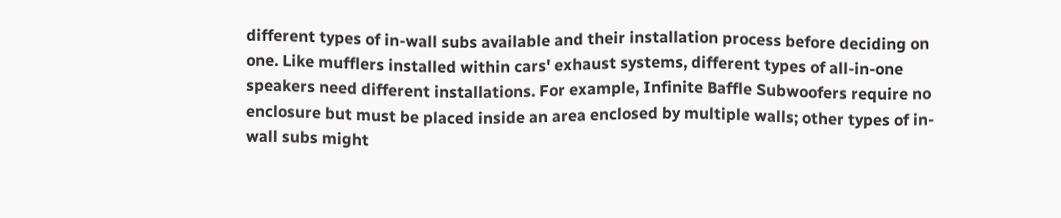different types of in-wall subs available and their installation process before deciding on one. Like mufflers installed within cars' exhaust systems, different types of all-in-one speakers need different installations. For example, Infinite Baffle Subwoofers require no enclosure but must be placed inside an area enclosed by multiple walls; other types of in-wall subs might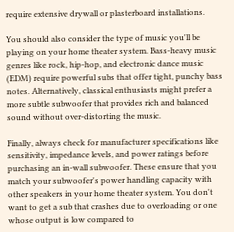require extensive drywall or plasterboard installations.

You should also consider the type of music you'll be playing on your home theater system. Bass-heavy music genres like rock, hip-hop, and electronic dance music (EDM) require powerful subs that offer tight, punchy bass notes. Alternatively, classical enthusiasts might prefer a more subtle subwoofer that provides rich and balanced sound without over-distorting the music.

Finally, always check for manufacturer specifications like sensitivity, impedance levels, and power ratings before purchasing an in-wall subwoofer. These ensure that you match your subwoofer's power handling capacity with other speakers in your home theater system. You don't want to get a sub that crashes due to overloading or one whose output is low compared to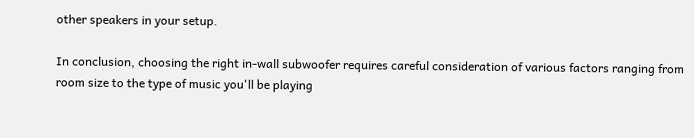other speakers in your setup.

In conclusion, choosing the right in-wall subwoofer requires careful consideration of various factors ranging from room size to the type of music you'll be playing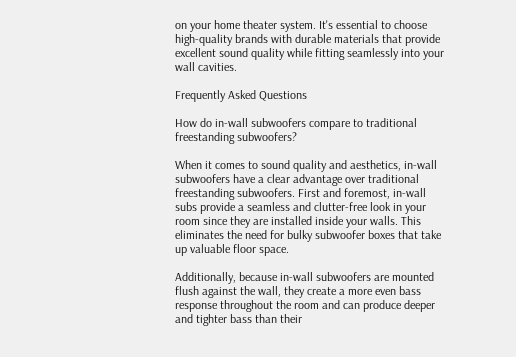on your home theater system. It's essential to choose high-quality brands with durable materials that provide excellent sound quality while fitting seamlessly into your wall cavities.

Frequently Asked Questions

How do in-wall subwoofers compare to traditional freestanding subwoofers?

When it comes to sound quality and aesthetics, in-wall subwoofers have a clear advantage over traditional freestanding subwoofers. First and foremost, in-wall subs provide a seamless and clutter-free look in your room since they are installed inside your walls. This eliminates the need for bulky subwoofer boxes that take up valuable floor space.

Additionally, because in-wall subwoofers are mounted flush against the wall, they create a more even bass response throughout the room and can produce deeper and tighter bass than their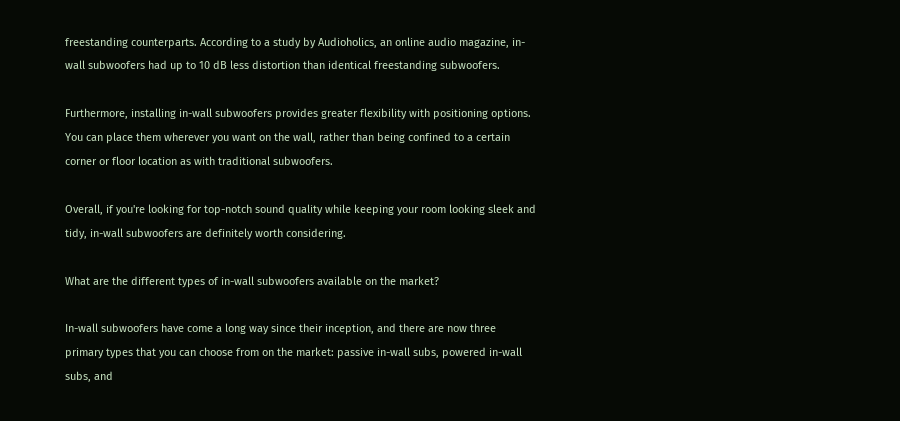freestanding counterparts. According to a study by Audioholics, an online audio magazine, in-wall subwoofers had up to 10 dB less distortion than identical freestanding subwoofers.

Furthermore, installing in-wall subwoofers provides greater flexibility with positioning options. You can place them wherever you want on the wall, rather than being confined to a certain corner or floor location as with traditional subwoofers.

Overall, if you're looking for top-notch sound quality while keeping your room looking sleek and tidy, in-wall subwoofers are definitely worth considering.

What are the different types of in-wall subwoofers available on the market?

In-wall subwoofers have come a long way since their inception, and there are now three primary types that you can choose from on the market: passive in-wall subs, powered in-wall subs, and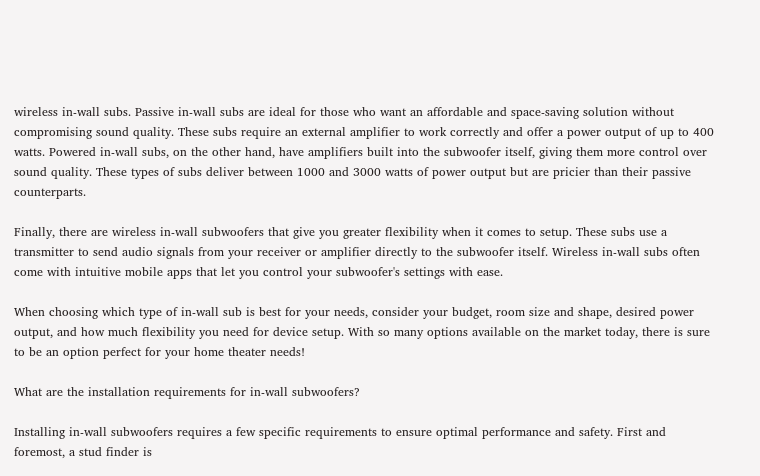wireless in-wall subs. Passive in-wall subs are ideal for those who want an affordable and space-saving solution without compromising sound quality. These subs require an external amplifier to work correctly and offer a power output of up to 400 watts. Powered in-wall subs, on the other hand, have amplifiers built into the subwoofer itself, giving them more control over sound quality. These types of subs deliver between 1000 and 3000 watts of power output but are pricier than their passive counterparts.

Finally, there are wireless in-wall subwoofers that give you greater flexibility when it comes to setup. These subs use a transmitter to send audio signals from your receiver or amplifier directly to the subwoofer itself. Wireless in-wall subs often come with intuitive mobile apps that let you control your subwoofer's settings with ease.

When choosing which type of in-wall sub is best for your needs, consider your budget, room size and shape, desired power output, and how much flexibility you need for device setup. With so many options available on the market today, there is sure to be an option perfect for your home theater needs!

What are the installation requirements for in-wall subwoofers?

Installing in-wall subwoofers requires a few specific requirements to ensure optimal performance and safety. First and foremost, a stud finder is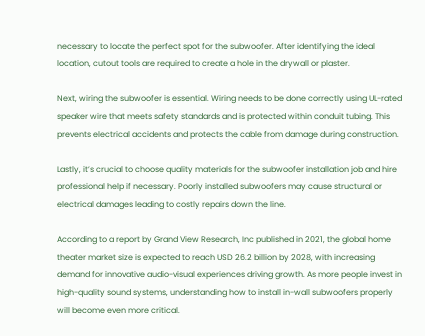necessary to locate the perfect spot for the subwoofer. After identifying the ideal location, cutout tools are required to create a hole in the drywall or plaster.

Next, wiring the subwoofer is essential. Wiring needs to be done correctly using UL-rated speaker wire that meets safety standards and is protected within conduit tubing. This prevents electrical accidents and protects the cable from damage during construction.

Lastly, it’s crucial to choose quality materials for the subwoofer installation job and hire professional help if necessary. Poorly installed subwoofers may cause structural or electrical damages leading to costly repairs down the line.

According to a report by Grand View Research, Inc published in 2021, the global home theater market size is expected to reach USD 26.2 billion by 2028, with increasing demand for innovative audio-visual experiences driving growth. As more people invest in high-quality sound systems, understanding how to install in-wall subwoofers properly will become even more critical.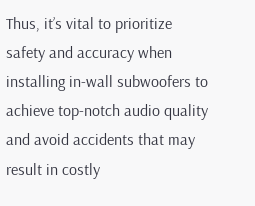Thus, it’s vital to prioritize safety and accuracy when installing in-wall subwoofers to achieve top-notch audio quality and avoid accidents that may result in costly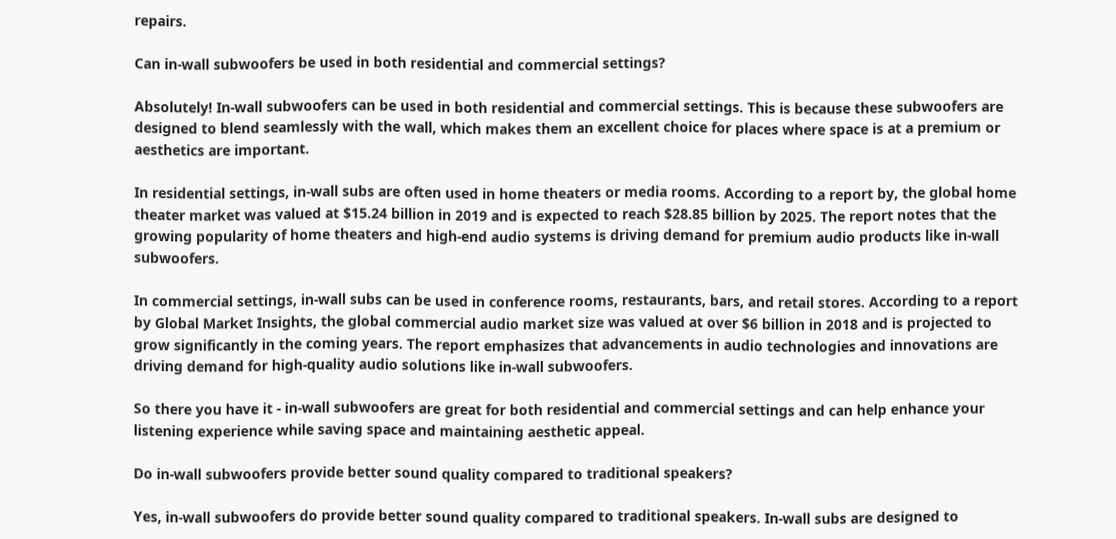repairs.

Can in-wall subwoofers be used in both residential and commercial settings?

Absolutely! In-wall subwoofers can be used in both residential and commercial settings. This is because these subwoofers are designed to blend seamlessly with the wall, which makes them an excellent choice for places where space is at a premium or aesthetics are important.

In residential settings, in-wall subs are often used in home theaters or media rooms. According to a report by, the global home theater market was valued at $15.24 billion in 2019 and is expected to reach $28.85 billion by 2025. The report notes that the growing popularity of home theaters and high-end audio systems is driving demand for premium audio products like in-wall subwoofers.

In commercial settings, in-wall subs can be used in conference rooms, restaurants, bars, and retail stores. According to a report by Global Market Insights, the global commercial audio market size was valued at over $6 billion in 2018 and is projected to grow significantly in the coming years. The report emphasizes that advancements in audio technologies and innovations are driving demand for high-quality audio solutions like in-wall subwoofers.

So there you have it - in-wall subwoofers are great for both residential and commercial settings and can help enhance your listening experience while saving space and maintaining aesthetic appeal.

Do in-wall subwoofers provide better sound quality compared to traditional speakers?

Yes, in-wall subwoofers do provide better sound quality compared to traditional speakers. In-wall subs are designed to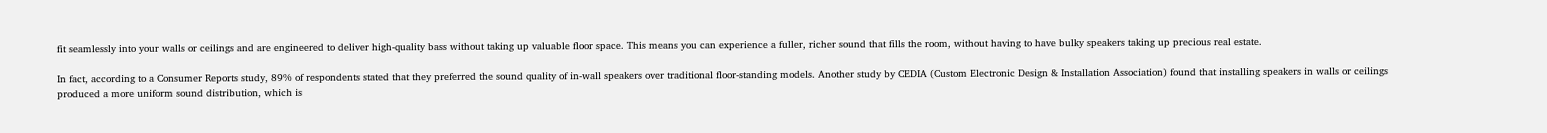fit seamlessly into your walls or ceilings and are engineered to deliver high-quality bass without taking up valuable floor space. This means you can experience a fuller, richer sound that fills the room, without having to have bulky speakers taking up precious real estate.

In fact, according to a Consumer Reports study, 89% of respondents stated that they preferred the sound quality of in-wall speakers over traditional floor-standing models. Another study by CEDIA (Custom Electronic Design & Installation Association) found that installing speakers in walls or ceilings produced a more uniform sound distribution, which is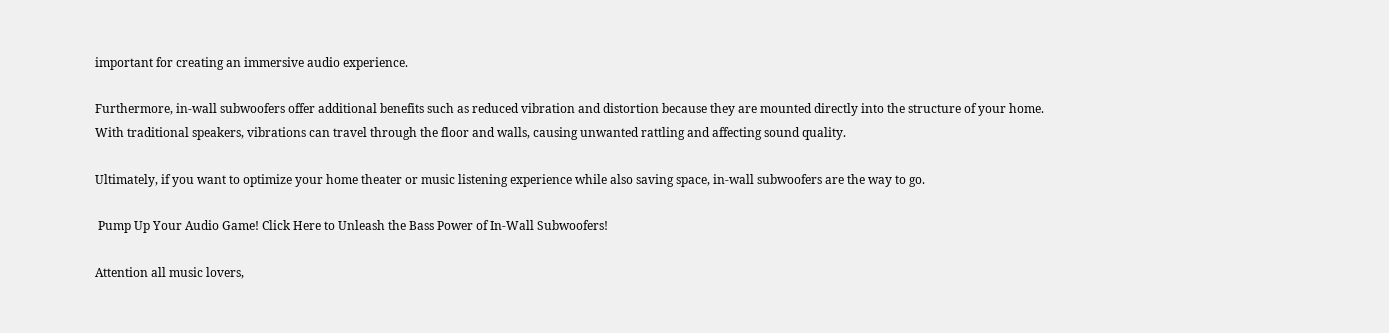important for creating an immersive audio experience.

Furthermore, in-wall subwoofers offer additional benefits such as reduced vibration and distortion because they are mounted directly into the structure of your home. With traditional speakers, vibrations can travel through the floor and walls, causing unwanted rattling and affecting sound quality.

Ultimately, if you want to optimize your home theater or music listening experience while also saving space, in-wall subwoofers are the way to go.

 Pump Up Your Audio Game! Click Here to Unleash the Bass Power of In-Wall Subwoofers!

Attention all music lovers,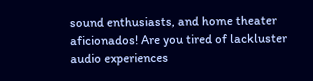sound enthusiasts, and home theater aficionados! Are you tired of lackluster audio experiences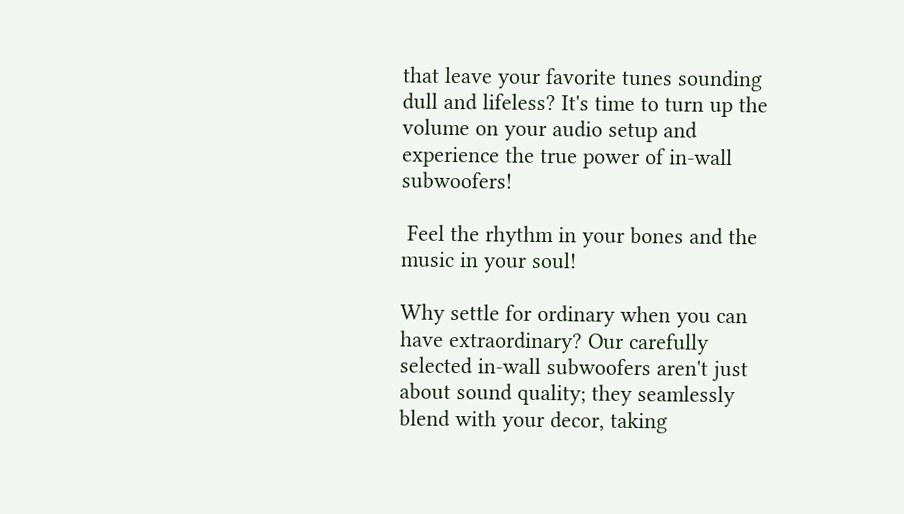that leave your favorite tunes sounding dull and lifeless? It's time to turn up the volume on your audio setup and experience the true power of in-wall subwoofers!

 Feel the rhythm in your bones and the music in your soul!

Why settle for ordinary when you can have extraordinary? Our carefully selected in-wall subwoofers aren't just about sound quality; they seamlessly blend with your decor, taking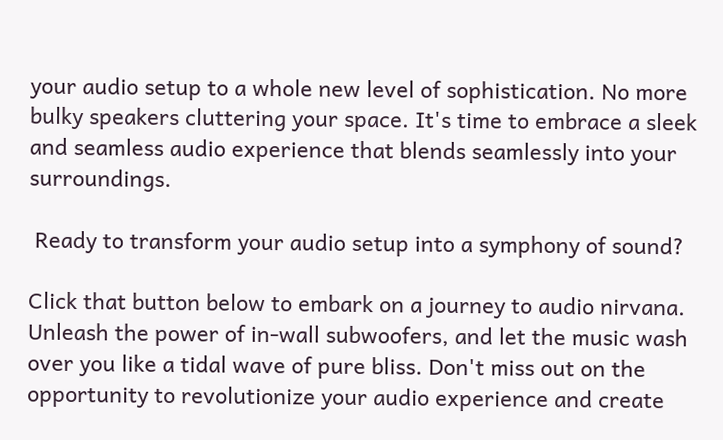your audio setup to a whole new level of sophistication. No more bulky speakers cluttering your space. It's time to embrace a sleek and seamless audio experience that blends seamlessly into your surroundings.

 Ready to transform your audio setup into a symphony of sound?

Click that button below to embark on a journey to audio nirvana. Unleash the power of in-wall subwoofers, and let the music wash over you like a tidal wave of pure bliss. Don't miss out on the opportunity to revolutionize your audio experience and create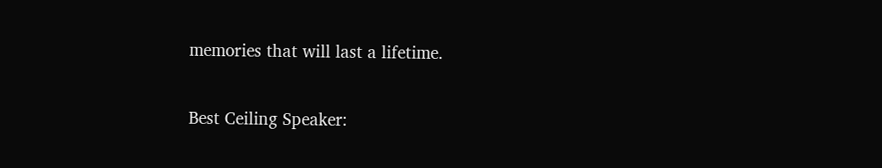memories that will last a lifetime.

Best Ceiling Speaker: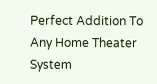Perfect Addition To Any Home Theater System